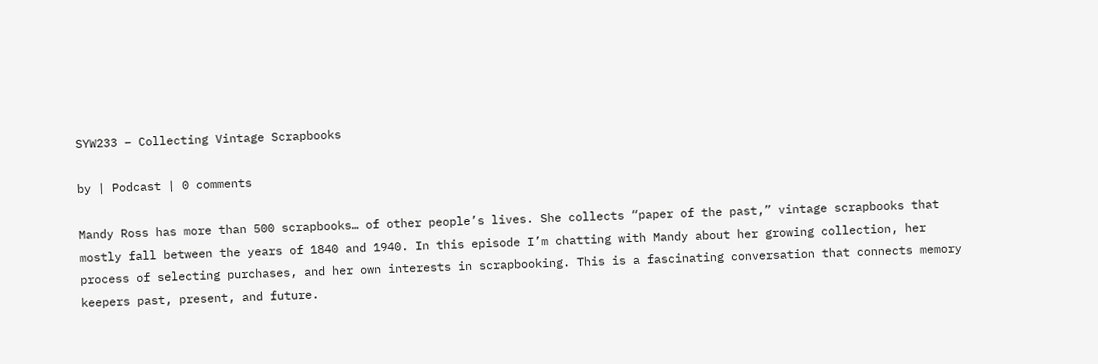SYW233 – Collecting Vintage Scrapbooks

by | Podcast | 0 comments

Mandy Ross has more than 500 scrapbooks… of other people’s lives. She collects “paper of the past,” vintage scrapbooks that mostly fall between the years of 1840 and 1940. In this episode I’m chatting with Mandy about her growing collection, her process of selecting purchases, and her own interests in scrapbooking. This is a fascinating conversation that connects memory keepers past, present, and future.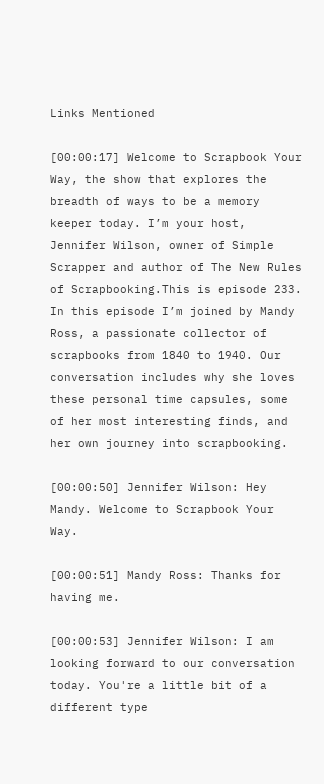Links Mentioned

[00:00:17] Welcome to Scrapbook Your Way, the show that explores the breadth of ways to be a memory keeper today. I’m your host, Jennifer Wilson, owner of Simple Scrapper and author of The New Rules of Scrapbooking.This is episode 233. In this episode I’m joined by Mandy Ross, a passionate collector of scrapbooks from 1840 to 1940. Our conversation includes why she loves these personal time capsules, some of her most interesting finds, and her own journey into scrapbooking.

[00:00:50] Jennifer Wilson: Hey Mandy. Welcome to Scrapbook Your Way.

[00:00:51] Mandy Ross: Thanks for having me.

[00:00:53] Jennifer Wilson: I am looking forward to our conversation today. You're a little bit of a different type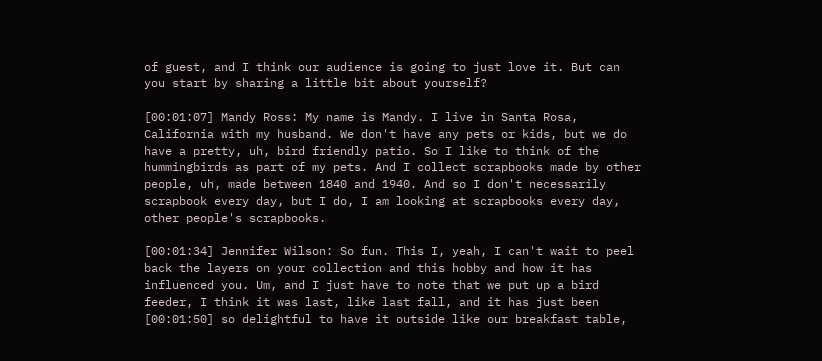of guest, and I think our audience is going to just love it. But can you start by sharing a little bit about yourself?

[00:01:07] Mandy Ross: My name is Mandy. I live in Santa Rosa, California with my husband. We don't have any pets or kids, but we do have a pretty, uh, bird friendly patio. So I like to think of the hummingbirds as part of my pets. And I collect scrapbooks made by other people, uh, made between 1840 and 1940. And so I don't necessarily scrapbook every day, but I do, I am looking at scrapbooks every day, other people's scrapbooks.

[00:01:34] Jennifer Wilson: So fun. This I, yeah, I can't wait to peel back the layers on your collection and this hobby and how it has influenced you. Um, and I just have to note that we put up a bird feeder, I think it was last, like last fall, and it has just been [00:01:50] so delightful to have it outside like our breakfast table,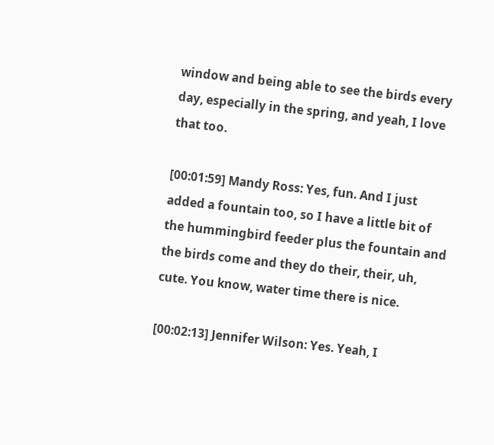window and being able to see the birds every day, especially in the spring, and yeah, I love that too.

[00:01:59] Mandy Ross: Yes, fun. And I just added a fountain too, so I have a little bit of the hummingbird feeder plus the fountain and the birds come and they do their, their, uh, cute. You know, water time there is nice.

[00:02:13] Jennifer Wilson: Yes. Yeah, I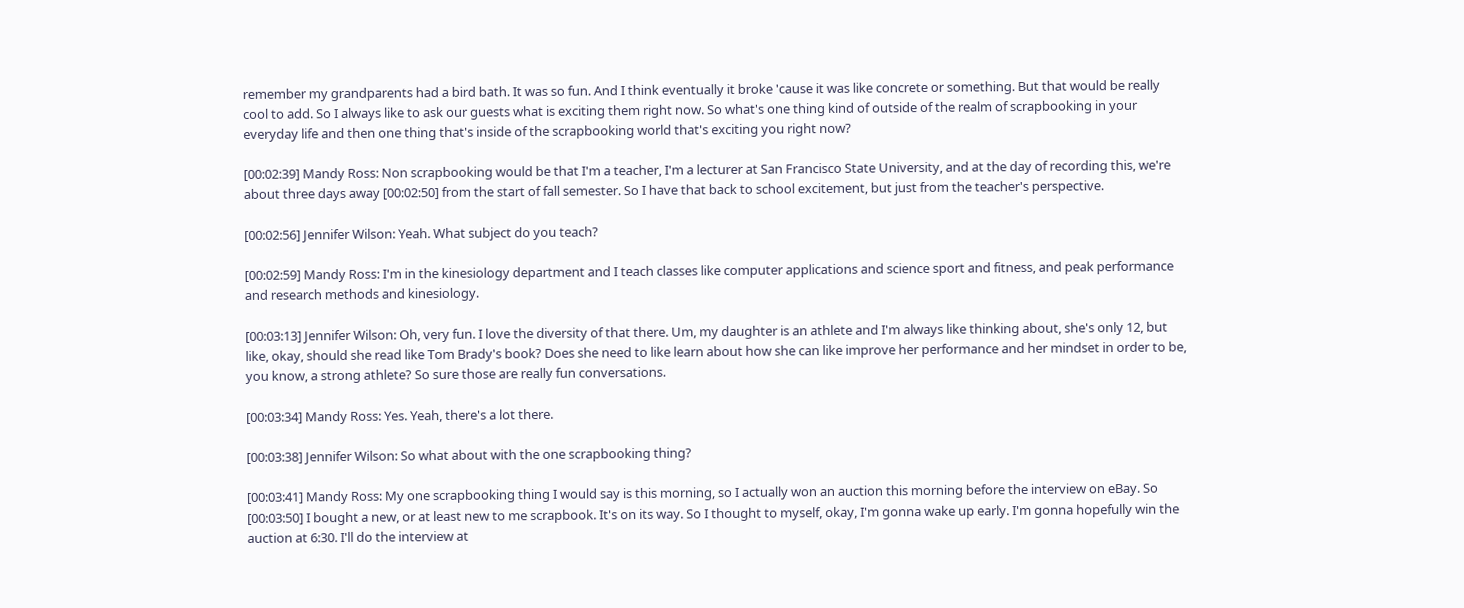remember my grandparents had a bird bath. It was so fun. And I think eventually it broke 'cause it was like concrete or something. But that would be really cool to add. So I always like to ask our guests what is exciting them right now. So what's one thing kind of outside of the realm of scrapbooking in your everyday life and then one thing that's inside of the scrapbooking world that's exciting you right now?

[00:02:39] Mandy Ross: Non scrapbooking would be that I'm a teacher, I'm a lecturer at San Francisco State University, and at the day of recording this, we're about three days away [00:02:50] from the start of fall semester. So I have that back to school excitement, but just from the teacher's perspective.

[00:02:56] Jennifer Wilson: Yeah. What subject do you teach?

[00:02:59] Mandy Ross: I'm in the kinesiology department and I teach classes like computer applications and science sport and fitness, and peak performance and research methods and kinesiology.

[00:03:13] Jennifer Wilson: Oh, very fun. I love the diversity of that there. Um, my daughter is an athlete and I'm always like thinking about, she's only 12, but like, okay, should she read like Tom Brady's book? Does she need to like learn about how she can like improve her performance and her mindset in order to be, you know, a strong athlete? So sure those are really fun conversations.

[00:03:34] Mandy Ross: Yes. Yeah, there's a lot there.

[00:03:38] Jennifer Wilson: So what about with the one scrapbooking thing?

[00:03:41] Mandy Ross: My one scrapbooking thing I would say is this morning, so I actually won an auction this morning before the interview on eBay. So [00:03:50] I bought a new, or at least new to me scrapbook. It's on its way. So I thought to myself, okay, I'm gonna wake up early. I'm gonna hopefully win the auction at 6:30. I'll do the interview at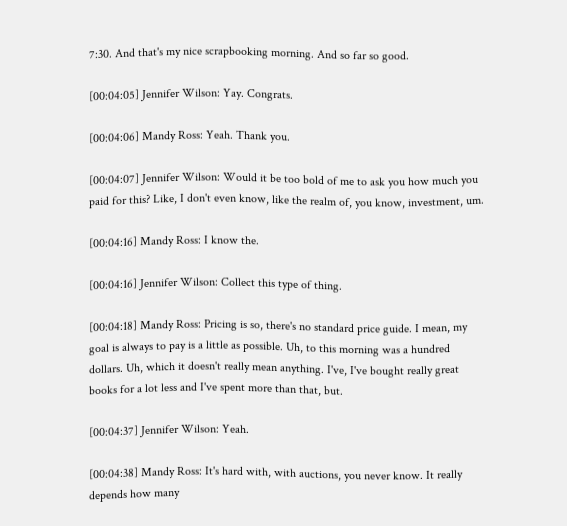7:30. And that's my nice scrapbooking morning. And so far so good.

[00:04:05] Jennifer Wilson: Yay. Congrats.

[00:04:06] Mandy Ross: Yeah. Thank you.

[00:04:07] Jennifer Wilson: Would it be too bold of me to ask you how much you paid for this? Like, I don't even know, like the realm of, you know, investment, um.

[00:04:16] Mandy Ross: I know the.

[00:04:16] Jennifer Wilson: Collect this type of thing.

[00:04:18] Mandy Ross: Pricing is so, there's no standard price guide. I mean, my goal is always to pay is a little as possible. Uh, to this morning was a hundred dollars. Uh, which it doesn't really mean anything. I've, I've bought really great books for a lot less and I've spent more than that, but.

[00:04:37] Jennifer Wilson: Yeah.

[00:04:38] Mandy Ross: It's hard with, with auctions, you never know. It really depends how many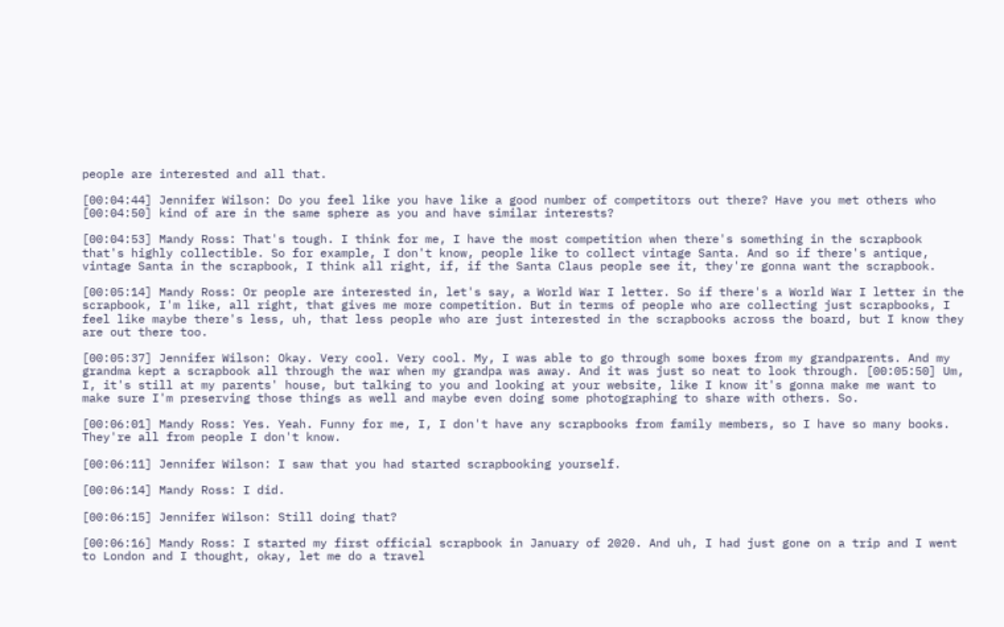people are interested and all that.

[00:04:44] Jennifer Wilson: Do you feel like you have like a good number of competitors out there? Have you met others who [00:04:50] kind of are in the same sphere as you and have similar interests?

[00:04:53] Mandy Ross: That's tough. I think for me, I have the most competition when there's something in the scrapbook that's highly collectible. So for example, I don't know, people like to collect vintage Santa. And so if there's antique, vintage Santa in the scrapbook, I think all right, if, if the Santa Claus people see it, they're gonna want the scrapbook.

[00:05:14] Mandy Ross: Or people are interested in, let's say, a World War I letter. So if there's a World War I letter in the scrapbook, I'm like, all right, that gives me more competition. But in terms of people who are collecting just scrapbooks, I feel like maybe there's less, uh, that less people who are just interested in the scrapbooks across the board, but I know they are out there too.

[00:05:37] Jennifer Wilson: Okay. Very cool. Very cool. My, I was able to go through some boxes from my grandparents. And my grandma kept a scrapbook all through the war when my grandpa was away. And it was just so neat to look through. [00:05:50] Um, I, it's still at my parents' house, but talking to you and looking at your website, like I know it's gonna make me want to make sure I'm preserving those things as well and maybe even doing some photographing to share with others. So.

[00:06:01] Mandy Ross: Yes. Yeah. Funny for me, I, I don't have any scrapbooks from family members, so I have so many books. They're all from people I don't know.

[00:06:11] Jennifer Wilson: I saw that you had started scrapbooking yourself.

[00:06:14] Mandy Ross: I did.

[00:06:15] Jennifer Wilson: Still doing that?

[00:06:16] Mandy Ross: I started my first official scrapbook in January of 2020. And uh, I had just gone on a trip and I went to London and I thought, okay, let me do a travel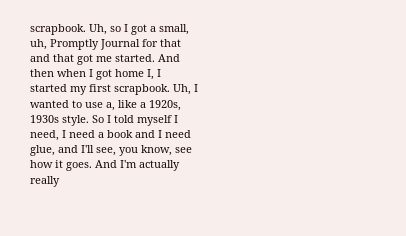scrapbook. Uh, so I got a small, uh, Promptly Journal for that and that got me started. And then when I got home I, I started my first scrapbook. Uh, I wanted to use a, like a 1920s, 1930s style. So I told myself I need, I need a book and I need glue, and I'll see, you know, see how it goes. And I'm actually really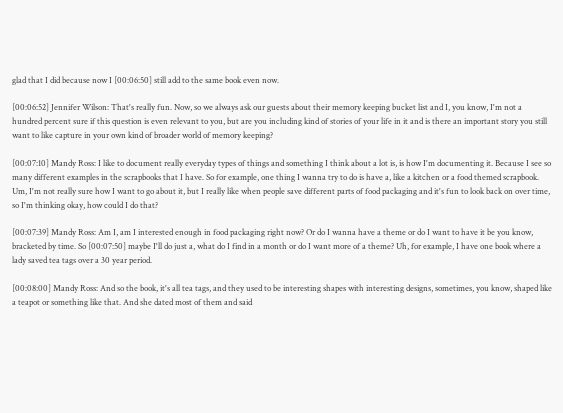glad that I did because now I [00:06:50] still add to the same book even now.

[00:06:52] Jennifer Wilson: That's really fun. Now, so we always ask our guests about their memory keeping bucket list and I, you know, I'm not a hundred percent sure if this question is even relevant to you, but are you including kind of stories of your life in it and is there an important story you still want to like capture in your own kind of broader world of memory keeping?

[00:07:10] Mandy Ross: I like to document really everyday types of things and something I think about a lot is, is how I'm documenting it. Because I see so many different examples in the scrapbooks that I have. So for example, one thing I wanna try to do is have a, like a kitchen or a food themed scrapbook. Um, I'm not really sure how I want to go about it, but I really like when people save different parts of food packaging and it's fun to look back on over time, so I'm thinking okay, how could I do that?

[00:07:39] Mandy Ross: Am I, am I interested enough in food packaging right now? Or do I wanna have a theme or do I want to have it be you know, bracketed by time. So [00:07:50] maybe I'll do just a, what do I find in a month or do I want more of a theme? Uh, for example, I have one book where a lady saved tea tags over a 30 year period.

[00:08:00] Mandy Ross: And so the book, it's all tea tags, and they used to be interesting shapes with interesting designs, sometimes, you know, shaped like a teapot or something like that. And she dated most of them and said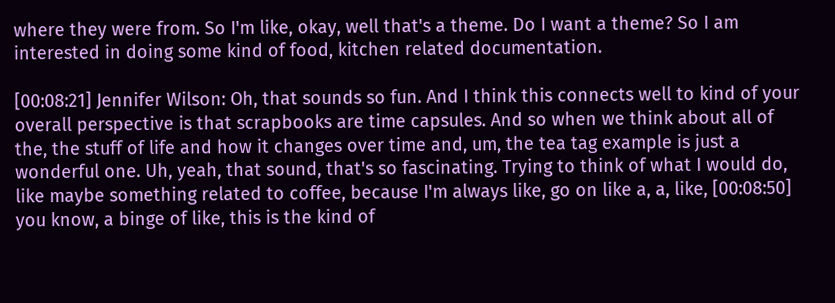where they were from. So I'm like, okay, well that's a theme. Do I want a theme? So I am interested in doing some kind of food, kitchen related documentation.

[00:08:21] Jennifer Wilson: Oh, that sounds so fun. And I think this connects well to kind of your overall perspective is that scrapbooks are time capsules. And so when we think about all of the, the stuff of life and how it changes over time and, um, the tea tag example is just a wonderful one. Uh, yeah, that sound, that's so fascinating. Trying to think of what I would do, like maybe something related to coffee, because I'm always like, go on like a, a, like, [00:08:50] you know, a binge of like, this is the kind of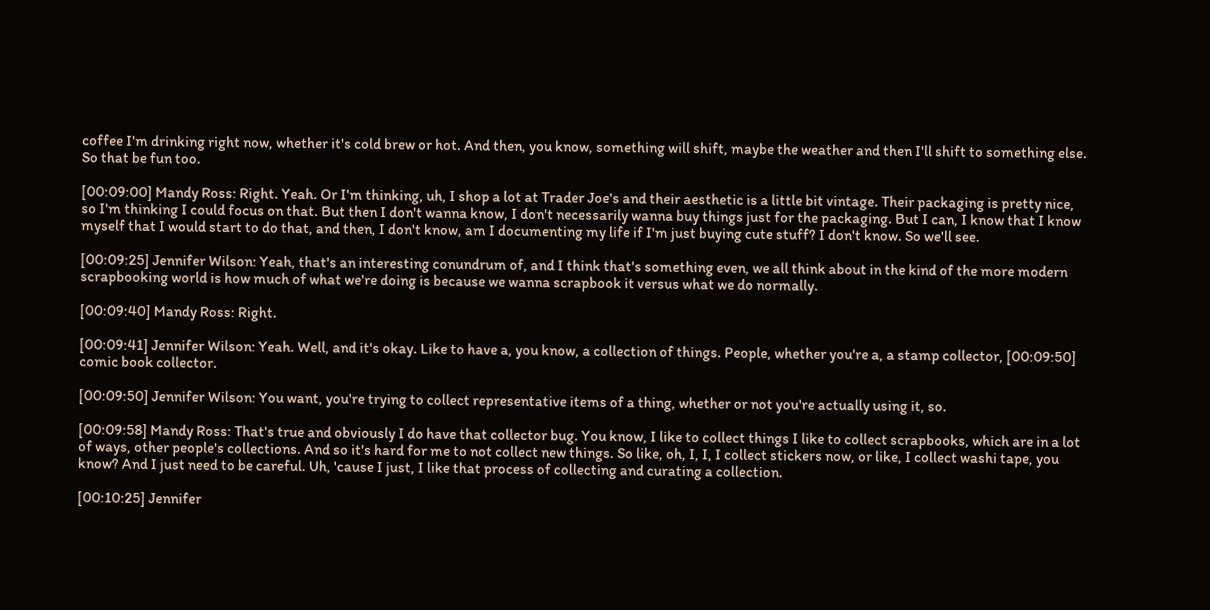coffee I'm drinking right now, whether it's cold brew or hot. And then, you know, something will shift, maybe the weather and then I'll shift to something else. So that be fun too.

[00:09:00] Mandy Ross: Right. Yeah. Or I'm thinking, uh, I shop a lot at Trader Joe's and their aesthetic is a little bit vintage. Their packaging is pretty nice, so I'm thinking I could focus on that. But then I don't wanna know, I don't necessarily wanna buy things just for the packaging. But I can, I know that I know myself that I would start to do that, and then, I don't know, am I documenting my life if I'm just buying cute stuff? I don't know. So we'll see.

[00:09:25] Jennifer Wilson: Yeah, that's an interesting conundrum of, and I think that's something even, we all think about in the kind of the more modern scrapbooking world is how much of what we're doing is because we wanna scrapbook it versus what we do normally.

[00:09:40] Mandy Ross: Right.

[00:09:41] Jennifer Wilson: Yeah. Well, and it's okay. Like to have a, you know, a collection of things. People, whether you're a, a stamp collector, [00:09:50] comic book collector.

[00:09:50] Jennifer Wilson: You want, you're trying to collect representative items of a thing, whether or not you're actually using it, so.

[00:09:58] Mandy Ross: That's true and obviously I do have that collector bug. You know, I like to collect things I like to collect scrapbooks, which are in a lot of ways, other people's collections. And so it's hard for me to not collect new things. So like, oh, I, I, I collect stickers now, or like, I collect washi tape, you know? And I just need to be careful. Uh, 'cause I just, I like that process of collecting and curating a collection.

[00:10:25] Jennifer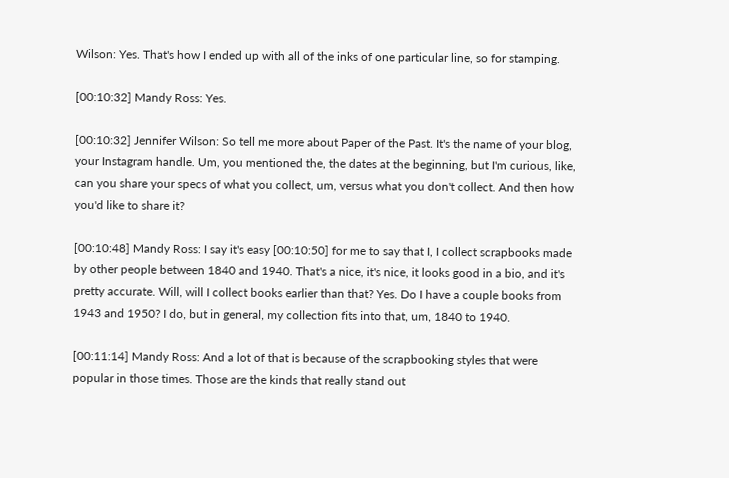Wilson: Yes. That's how I ended up with all of the inks of one particular line, so for stamping.

[00:10:32] Mandy Ross: Yes.

[00:10:32] Jennifer Wilson: So tell me more about Paper of the Past. It's the name of your blog, your Instagram handle. Um, you mentioned the, the dates at the beginning, but I'm curious, like, can you share your specs of what you collect, um, versus what you don't collect. And then how you'd like to share it?

[00:10:48] Mandy Ross: I say it's easy [00:10:50] for me to say that I, I collect scrapbooks made by other people between 1840 and 1940. That's a nice, it's nice, it looks good in a bio, and it's pretty accurate. Will, will I collect books earlier than that? Yes. Do I have a couple books from 1943 and 1950? I do, but in general, my collection fits into that, um, 1840 to 1940.

[00:11:14] Mandy Ross: And a lot of that is because of the scrapbooking styles that were popular in those times. Those are the kinds that really stand out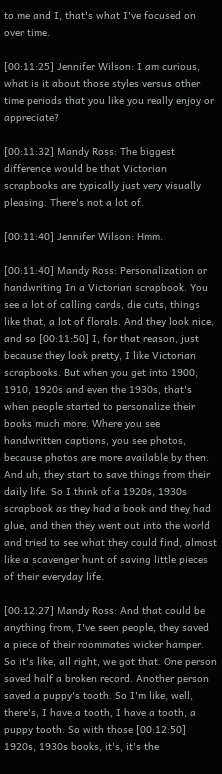to me and I, that's what I've focused on over time.

[00:11:25] Jennifer Wilson: I am curious, what is it about those styles versus other time periods that you like you really enjoy or appreciate?

[00:11:32] Mandy Ross: The biggest difference would be that Victorian scrapbooks are typically just very visually pleasing. There's not a lot of.

[00:11:40] Jennifer Wilson: Hmm.

[00:11:40] Mandy Ross: Personalization or handwriting In a Victorian scrapbook. You see a lot of calling cards, die cuts, things like that, a lot of florals. And they look nice, and so [00:11:50] I, for that reason, just because they look pretty, I like Victorian scrapbooks. But when you get into 1900, 1910, 1920s and even the 1930s, that's when people started to personalize their books much more. Where you see handwritten captions, you see photos, because photos are more available by then. And uh, they start to save things from their daily life. So I think of a 1920s, 1930s scrapbook as they had a book and they had glue, and then they went out into the world and tried to see what they could find, almost like a scavenger hunt of saving little pieces of their everyday life.

[00:12:27] Mandy Ross: And that could be anything from, I've seen people, they saved a piece of their roommates wicker hamper. So it's like, all right, we got that. One person saved half a broken record. Another person saved a puppy's tooth. So I'm like, well, there's, I have a tooth, I have a tooth, a puppy tooth. So with those [00:12:50] 1920s, 1930s books, it's, it's the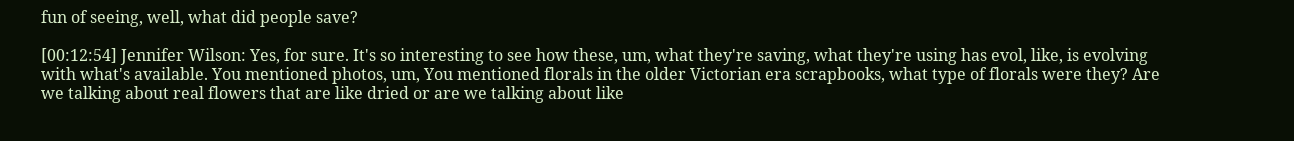fun of seeing, well, what did people save?

[00:12:54] Jennifer Wilson: Yes, for sure. It's so interesting to see how these, um, what they're saving, what they're using has evol, like, is evolving with what's available. You mentioned photos, um, You mentioned florals in the older Victorian era scrapbooks, what type of florals were they? Are we talking about real flowers that are like dried or are we talking about like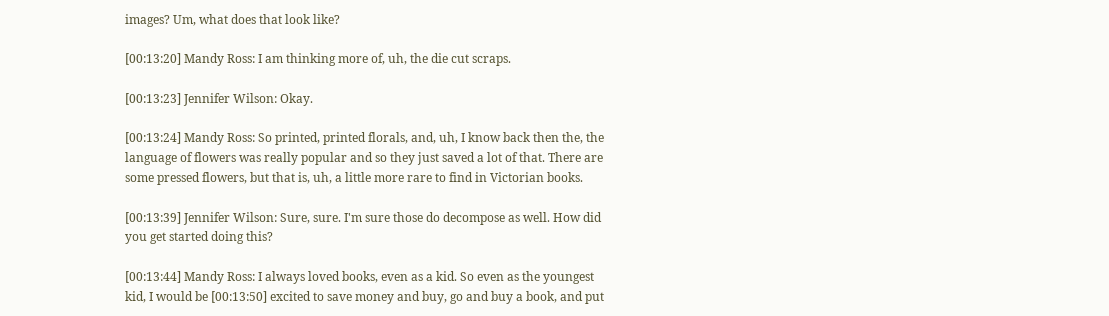images? Um, what does that look like?

[00:13:20] Mandy Ross: I am thinking more of, uh, the die cut scraps.

[00:13:23] Jennifer Wilson: Okay.

[00:13:24] Mandy Ross: So printed, printed florals, and, uh, I know back then the, the language of flowers was really popular and so they just saved a lot of that. There are some pressed flowers, but that is, uh, a little more rare to find in Victorian books.

[00:13:39] Jennifer Wilson: Sure, sure. I'm sure those do decompose as well. How did you get started doing this?

[00:13:44] Mandy Ross: I always loved books, even as a kid. So even as the youngest kid, I would be [00:13:50] excited to save money and buy, go and buy a book, and put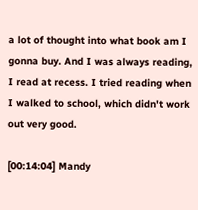a lot of thought into what book am I gonna buy. And I was always reading, I read at recess. I tried reading when I walked to school, which didn't work out very good.

[00:14:04] Mandy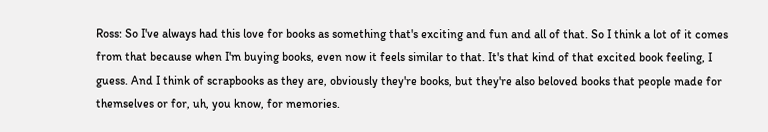Ross: So I've always had this love for books as something that's exciting and fun and all of that. So I think a lot of it comes from that because when I'm buying books, even now it feels similar to that. It's that kind of that excited book feeling, I guess. And I think of scrapbooks as they are, obviously they're books, but they're also beloved books that people made for themselves or for, uh, you know, for memories.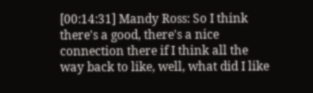[00:14:31] Mandy Ross: So I think there's a good, there's a nice connection there if I think all the way back to like, well, what did I like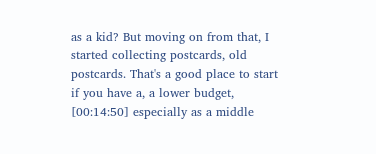as a kid? But moving on from that, I started collecting postcards, old postcards. That's a good place to start if you have a, a lower budget, [00:14:50] especially as a middle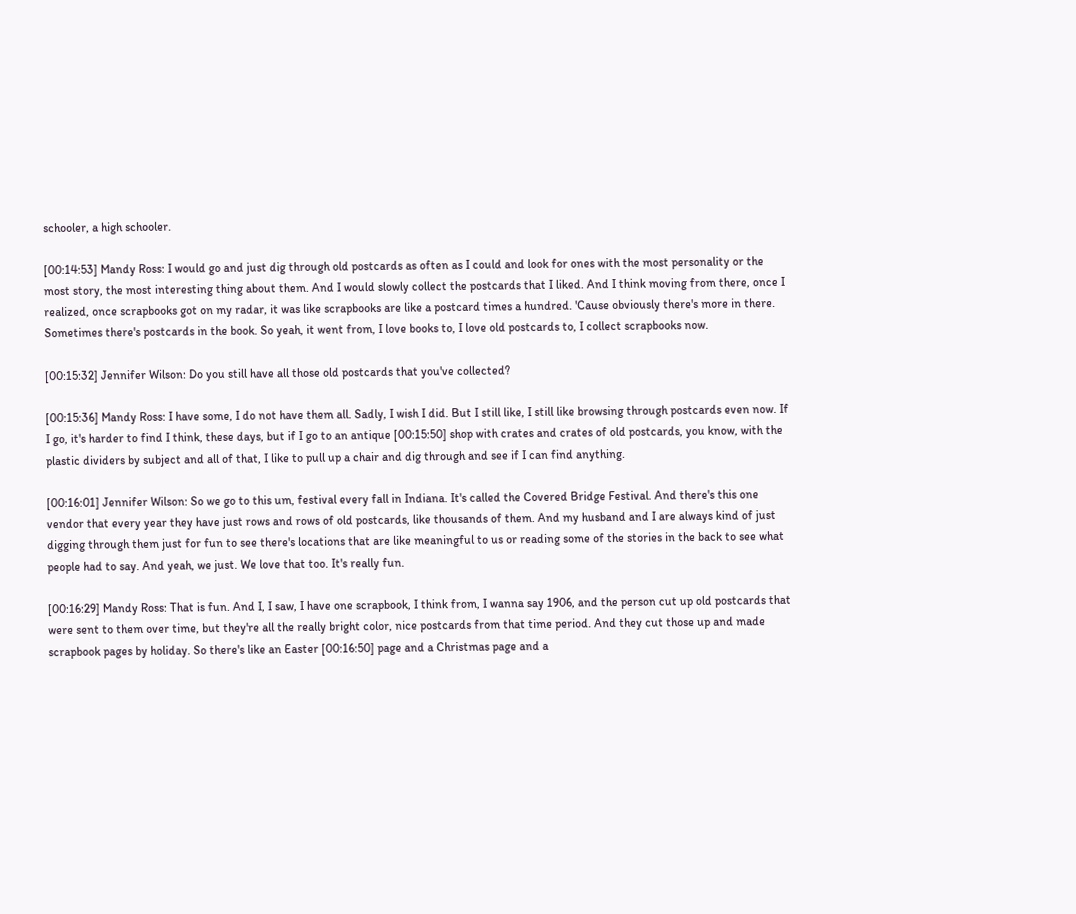schooler, a high schooler.

[00:14:53] Mandy Ross: I would go and just dig through old postcards as often as I could and look for ones with the most personality or the most story, the most interesting thing about them. And I would slowly collect the postcards that I liked. And I think moving from there, once I realized, once scrapbooks got on my radar, it was like scrapbooks are like a postcard times a hundred. 'Cause obviously there's more in there. Sometimes there's postcards in the book. So yeah, it went from, I love books to, I love old postcards to, I collect scrapbooks now.

[00:15:32] Jennifer Wilson: Do you still have all those old postcards that you've collected?

[00:15:36] Mandy Ross: I have some, I do not have them all. Sadly, I wish I did. But I still like, I still like browsing through postcards even now. If I go, it's harder to find I think, these days, but if I go to an antique [00:15:50] shop with crates and crates of old postcards, you know, with the plastic dividers by subject and all of that, I like to pull up a chair and dig through and see if I can find anything.

[00:16:01] Jennifer Wilson: So we go to this um, festival every fall in Indiana. It's called the Covered Bridge Festival. And there's this one vendor that every year they have just rows and rows of old postcards, like thousands of them. And my husband and I are always kind of just digging through them just for fun to see there's locations that are like meaningful to us or reading some of the stories in the back to see what people had to say. And yeah, we just. We love that too. It's really fun.

[00:16:29] Mandy Ross: That is fun. And I, I saw, I have one scrapbook, I think from, I wanna say 1906, and the person cut up old postcards that were sent to them over time, but they're all the really bright color, nice postcards from that time period. And they cut those up and made scrapbook pages by holiday. So there's like an Easter [00:16:50] page and a Christmas page and a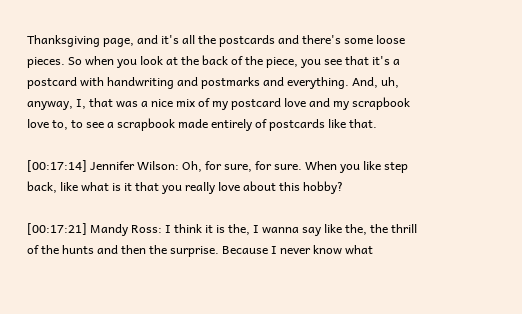Thanksgiving page, and it's all the postcards and there's some loose pieces. So when you look at the back of the piece, you see that it's a postcard with handwriting and postmarks and everything. And, uh, anyway, I, that was a nice mix of my postcard love and my scrapbook love to, to see a scrapbook made entirely of postcards like that.

[00:17:14] Jennifer Wilson: Oh, for sure, for sure. When you like step back, like what is it that you really love about this hobby?

[00:17:21] Mandy Ross: I think it is the, I wanna say like the, the thrill of the hunts and then the surprise. Because I never know what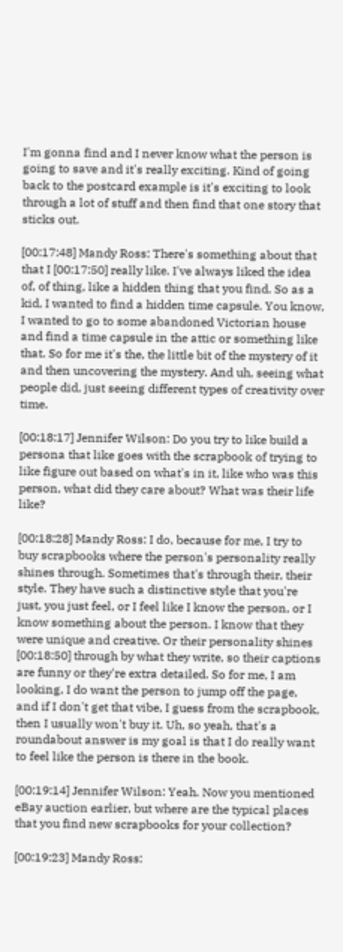I'm gonna find and I never know what the person is going to save and it's really exciting. Kind of going back to the postcard example is it's exciting to look through a lot of stuff and then find that one story that sticks out.

[00:17:48] Mandy Ross: There's something about that that I [00:17:50] really like. I've always liked the idea of, of thing, like a hidden thing that you find. So as a kid, I wanted to find a hidden time capsule. You know, I wanted to go to some abandoned Victorian house and find a time capsule in the attic or something like that. So for me it's the, the little bit of the mystery of it and then uncovering the mystery. And uh, seeing what people did, just seeing different types of creativity over time.

[00:18:17] Jennifer Wilson: Do you try to like build a persona that like goes with the scrapbook of trying to like figure out based on what's in it, like who was this person, what did they care about? What was their life like?

[00:18:28] Mandy Ross: I do, because for me, I try to buy scrapbooks where the person's personality really shines through. Sometimes that's through their, their style. They have such a distinctive style that you're just, you just feel, or I feel like I know the person, or I know something about the person. I know that they were unique and creative. Or their personality shines [00:18:50] through by what they write, so their captions are funny or they're extra detailed. So for me, I am looking, I do want the person to jump off the page, and if I don't get that vibe, I guess from the scrapbook, then I usually won't buy it. Uh, so yeah, that's a roundabout answer is my goal is that I do really want to feel like the person is there in the book.

[00:19:14] Jennifer Wilson: Yeah. Now you mentioned eBay auction earlier, but where are the typical places that you find new scrapbooks for your collection?

[00:19:23] Mandy Ross: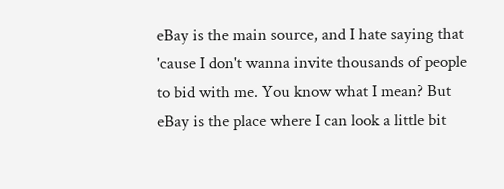eBay is the main source, and I hate saying that 'cause I don't wanna invite thousands of people to bid with me. You know what I mean? But eBay is the place where I can look a little bit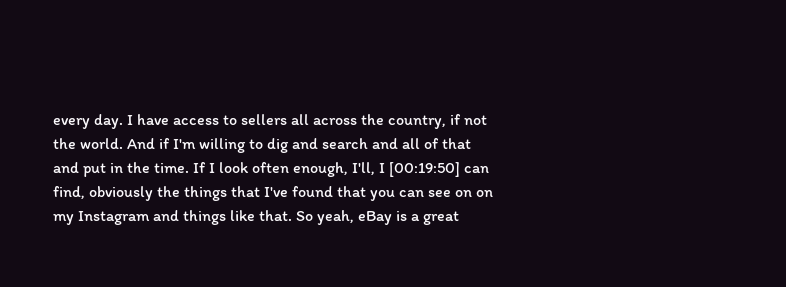every day. I have access to sellers all across the country, if not the world. And if I'm willing to dig and search and all of that and put in the time. If I look often enough, I'll, I [00:19:50] can find, obviously the things that I've found that you can see on on my Instagram and things like that. So yeah, eBay is a great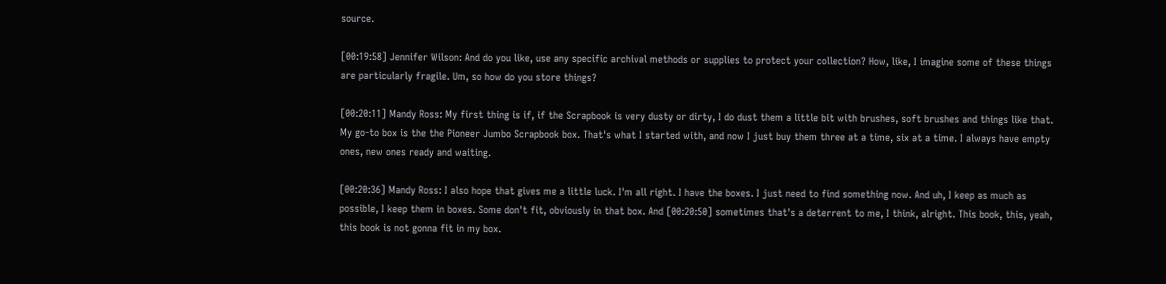source.

[00:19:58] Jennifer Wilson: And do you like, use any specific archival methods or supplies to protect your collection? How, like, I imagine some of these things are particularly fragile. Um, so how do you store things?

[00:20:11] Mandy Ross: My first thing is if, if the Scrapbook is very dusty or dirty, I do dust them a little bit with brushes, soft brushes and things like that. My go-to box is the the Pioneer Jumbo Scrapbook box. That's what I started with, and now I just buy them three at a time, six at a time. I always have empty ones, new ones ready and waiting.

[00:20:36] Mandy Ross: I also hope that gives me a little luck. I'm all right. I have the boxes. I just need to find something now. And uh, I keep as much as possible, I keep them in boxes. Some don't fit, obviously in that box. And [00:20:50] sometimes that's a deterrent to me, I think, alright. This book, this, yeah, this book is not gonna fit in my box.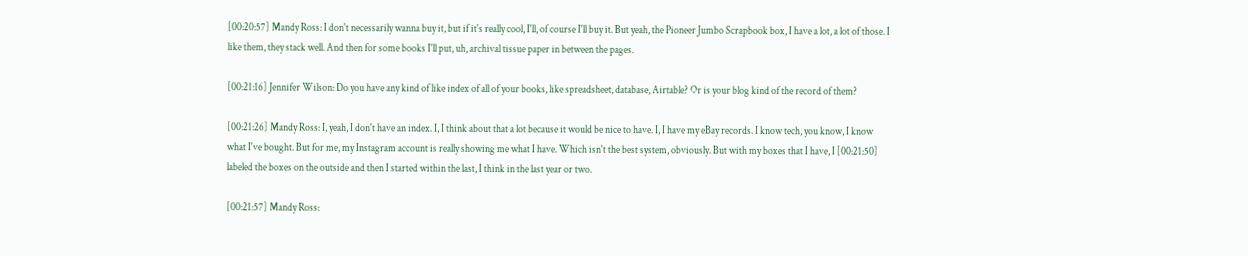[00:20:57] Mandy Ross: I don't necessarily wanna buy it, but if it's really cool, I'll, of course I'll buy it. But yeah, the Pioneer Jumbo Scrapbook box, I have a lot, a lot of those. I like them, they stack well. And then for some books I'll put, uh, archival tissue paper in between the pages.

[00:21:16] Jennifer Wilson: Do you have any kind of like index of all of your books, like spreadsheet, database, Airtable? Or is your blog kind of the record of them?

[00:21:26] Mandy Ross: I, yeah, I don't have an index. I, I think about that a lot because it would be nice to have. I, I have my eBay records. I know tech, you know, I know what I've bought. But for me, my Instagram account is really showing me what I have. Which isn't the best system, obviously. But with my boxes that I have, I [00:21:50] labeled the boxes on the outside and then I started within the last, I think in the last year or two.

[00:21:57] Mandy Ross: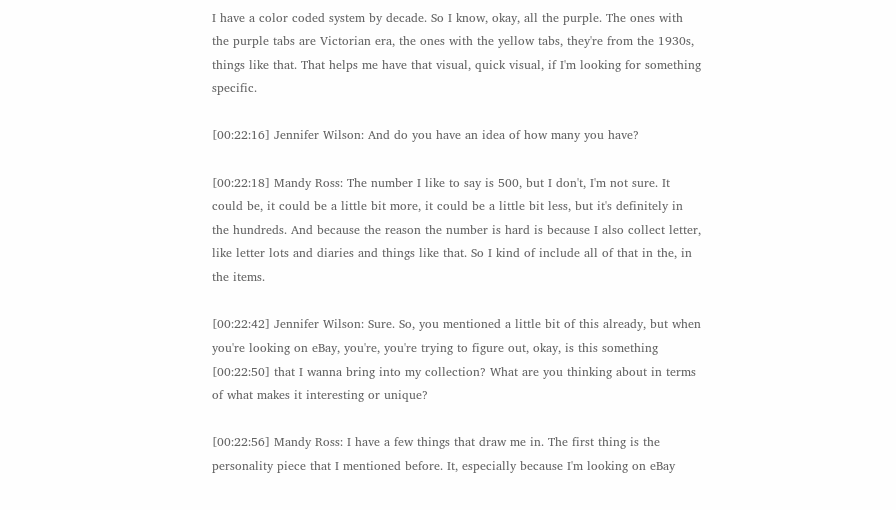I have a color coded system by decade. So I know, okay, all the purple. The ones with the purple tabs are Victorian era, the ones with the yellow tabs, they're from the 1930s, things like that. That helps me have that visual, quick visual, if I'm looking for something specific.

[00:22:16] Jennifer Wilson: And do you have an idea of how many you have?

[00:22:18] Mandy Ross: The number I like to say is 500, but I don't, I'm not sure. It could be, it could be a little bit more, it could be a little bit less, but it's definitely in the hundreds. And because the reason the number is hard is because I also collect letter, like letter lots and diaries and things like that. So I kind of include all of that in the, in the items.

[00:22:42] Jennifer Wilson: Sure. So, you mentioned a little bit of this already, but when you're looking on eBay, you're, you're trying to figure out, okay, is this something [00:22:50] that I wanna bring into my collection? What are you thinking about in terms of what makes it interesting or unique?

[00:22:56] Mandy Ross: I have a few things that draw me in. The first thing is the personality piece that I mentioned before. It, especially because I'm looking on eBay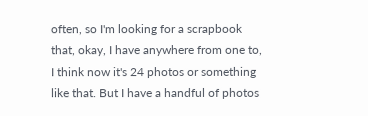often, so I'm looking for a scrapbook that, okay, I have anywhere from one to, I think now it's 24 photos or something like that. But I have a handful of photos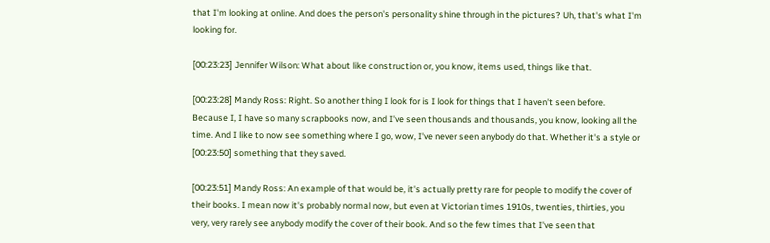that I'm looking at online. And does the person's personality shine through in the pictures? Uh, that's what I'm looking for.

[00:23:23] Jennifer Wilson: What about like construction or, you know, items used, things like that.

[00:23:28] Mandy Ross: Right. So another thing I look for is I look for things that I haven't seen before. Because I, I have so many scrapbooks now, and I've seen thousands and thousands, you know, looking all the time. And I like to now see something where I go, wow, I've never seen anybody do that. Whether it's a style or [00:23:50] something that they saved.

[00:23:51] Mandy Ross: An example of that would be, it's actually pretty rare for people to modify the cover of their books. I mean now it's probably normal now, but even at Victorian times 1910s, twenties, thirties, you very, very rarely see anybody modify the cover of their book. And so the few times that I've seen that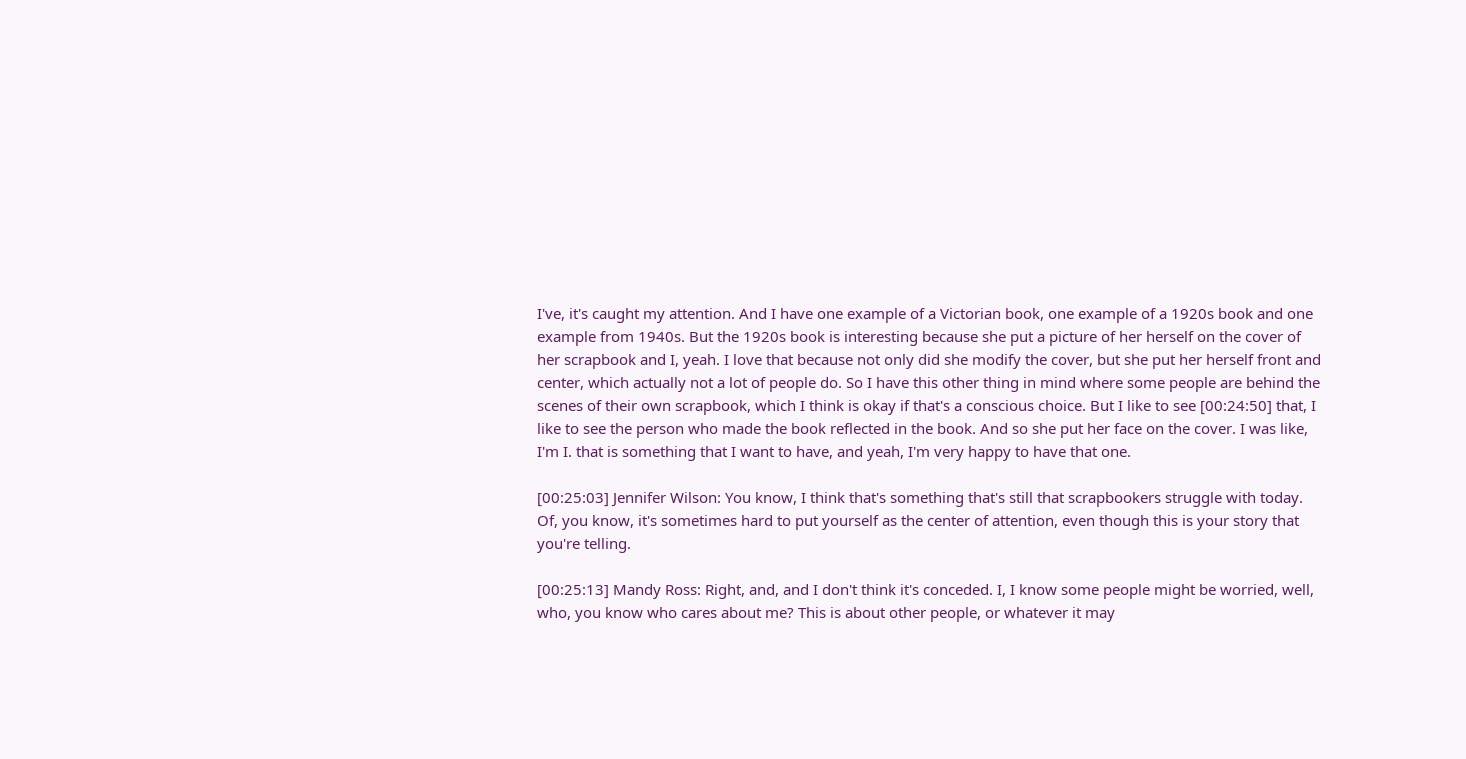I've, it's caught my attention. And I have one example of a Victorian book, one example of a 1920s book and one example from 1940s. But the 1920s book is interesting because she put a picture of her herself on the cover of her scrapbook and I, yeah. I love that because not only did she modify the cover, but she put her herself front and center, which actually not a lot of people do. So I have this other thing in mind where some people are behind the scenes of their own scrapbook, which I think is okay if that's a conscious choice. But I like to see [00:24:50] that, I like to see the person who made the book reflected in the book. And so she put her face on the cover. I was like, I'm I. that is something that I want to have, and yeah, I'm very happy to have that one.

[00:25:03] Jennifer Wilson: You know, I think that's something that's still that scrapbookers struggle with today. Of, you know, it's sometimes hard to put yourself as the center of attention, even though this is your story that you're telling.

[00:25:13] Mandy Ross: Right, and, and I don't think it's conceded. I, I know some people might be worried, well, who, you know who cares about me? This is about other people, or whatever it may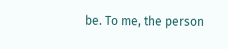be. To me, the person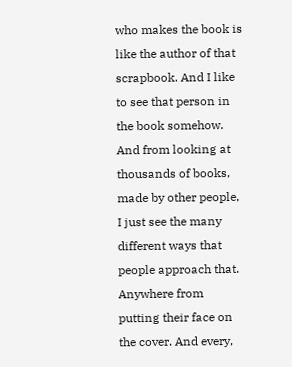who makes the book is like the author of that scrapbook. And I like to see that person in the book somehow. And from looking at thousands of books, made by other people, I just see the many different ways that people approach that. Anywhere from putting their face on the cover. And every,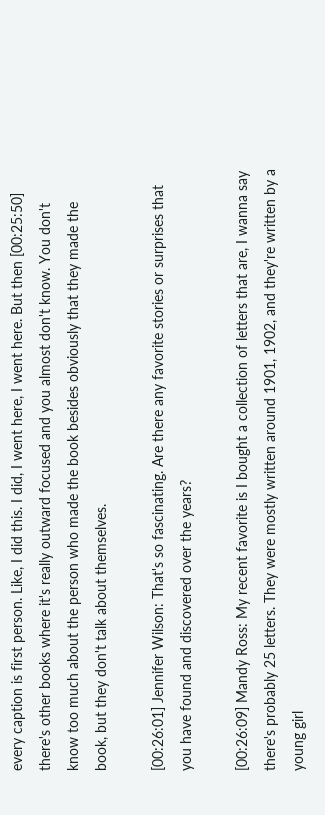every caption is first person. Like, I did this. I did, I went here, I went here. But then [00:25:50] there's other books where it's really outward focused and you almost don't know. You don't know too much about the person who made the book besides obviously that they made the book, but they don't talk about themselves.

[00:26:01] Jennifer Wilson: That's so fascinating. Are there any favorite stories or surprises that you have found and discovered over the years?

[00:26:09] Mandy Ross: My recent favorite is I bought a collection of letters that are, I wanna say there's probably 25 letters. They were mostly written around 1901, 1902, and they're written by a young girl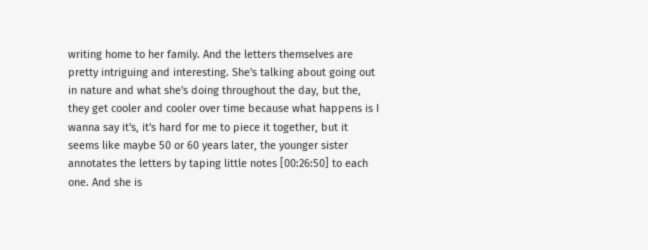writing home to her family. And the letters themselves are pretty intriguing and interesting. She's talking about going out in nature and what she's doing throughout the day, but the, they get cooler and cooler over time because what happens is I wanna say it's, it's hard for me to piece it together, but it seems like maybe 50 or 60 years later, the younger sister annotates the letters by taping little notes [00:26:50] to each one. And she is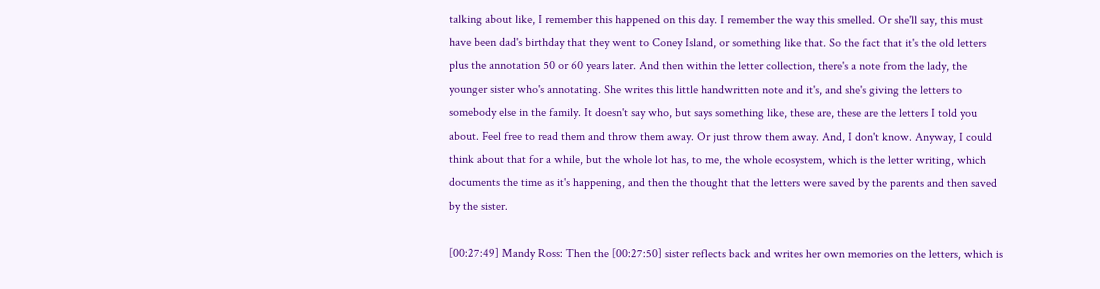talking about like, I remember this happened on this day. I remember the way this smelled. Or she'll say, this must have been dad's birthday that they went to Coney Island, or something like that. So the fact that it's the old letters plus the annotation 50 or 60 years later. And then within the letter collection, there's a note from the lady, the younger sister who's annotating. She writes this little handwritten note and it's, and she's giving the letters to somebody else in the family. It doesn't say who, but says something like, these are, these are the letters I told you about. Feel free to read them and throw them away. Or just throw them away. And, I don't know. Anyway, I could think about that for a while, but the whole lot has, to me, the whole ecosystem, which is the letter writing, which documents the time as it's happening, and then the thought that the letters were saved by the parents and then saved by the sister.

[00:27:49] Mandy Ross: Then the [00:27:50] sister reflects back and writes her own memories on the letters, which is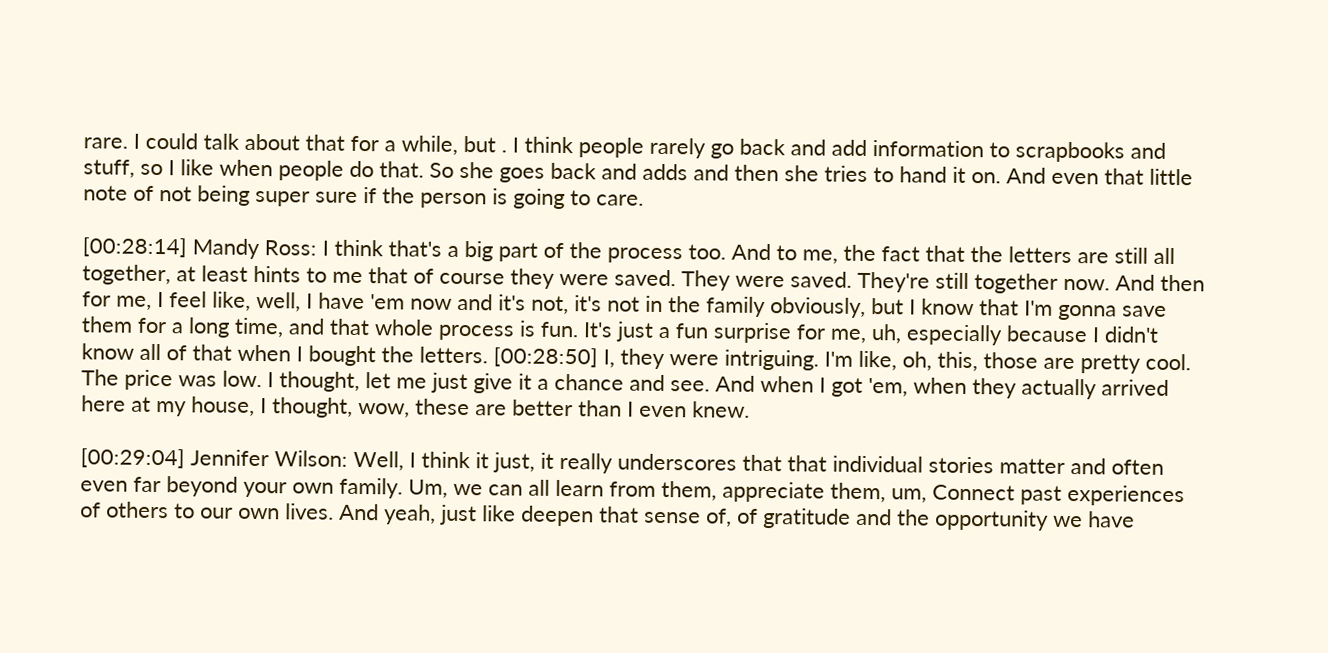rare. I could talk about that for a while, but . I think people rarely go back and add information to scrapbooks and stuff, so I like when people do that. So she goes back and adds and then she tries to hand it on. And even that little note of not being super sure if the person is going to care.

[00:28:14] Mandy Ross: I think that's a big part of the process too. And to me, the fact that the letters are still all together, at least hints to me that of course they were saved. They were saved. They're still together now. And then for me, I feel like, well, I have 'em now and it's not, it's not in the family obviously, but I know that I'm gonna save them for a long time, and that whole process is fun. It's just a fun surprise for me, uh, especially because I didn't know all of that when I bought the letters. [00:28:50] I, they were intriguing. I'm like, oh, this, those are pretty cool. The price was low. I thought, let me just give it a chance and see. And when I got 'em, when they actually arrived here at my house, I thought, wow, these are better than I even knew.

[00:29:04] Jennifer Wilson: Well, I think it just, it really underscores that that individual stories matter and often even far beyond your own family. Um, we can all learn from them, appreciate them, um, Connect past experiences of others to our own lives. And yeah, just like deepen that sense of, of gratitude and the opportunity we have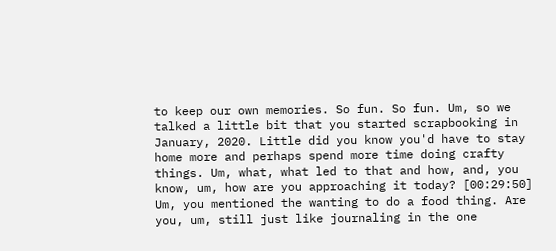to keep our own memories. So fun. So fun. Um, so we talked a little bit that you started scrapbooking in January, 2020. Little did you know you'd have to stay home more and perhaps spend more time doing crafty things. Um, what, what led to that and how, and, you know, um, how are you approaching it today? [00:29:50] Um, you mentioned the wanting to do a food thing. Are you, um, still just like journaling in the one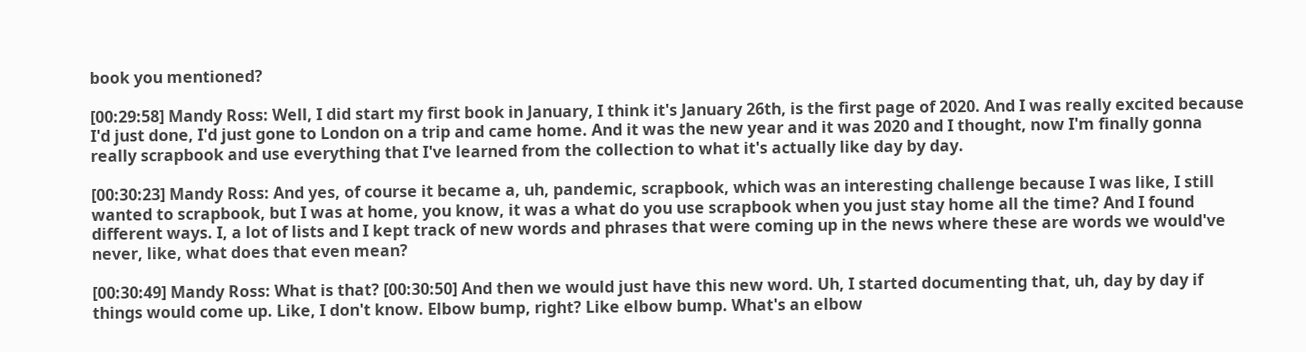book you mentioned?

[00:29:58] Mandy Ross: Well, I did start my first book in January, I think it's January 26th, is the first page of 2020. And I was really excited because I'd just done, I'd just gone to London on a trip and came home. And it was the new year and it was 2020 and I thought, now I'm finally gonna really scrapbook and use everything that I've learned from the collection to what it's actually like day by day.

[00:30:23] Mandy Ross: And yes, of course it became a, uh, pandemic, scrapbook, which was an interesting challenge because I was like, I still wanted to scrapbook, but I was at home, you know, it was a what do you use scrapbook when you just stay home all the time? And I found different ways. I, a lot of lists and I kept track of new words and phrases that were coming up in the news where these are words we would've never, like, what does that even mean?

[00:30:49] Mandy Ross: What is that? [00:30:50] And then we would just have this new word. Uh, I started documenting that, uh, day by day if things would come up. Like, I don't know. Elbow bump, right? Like elbow bump. What's an elbow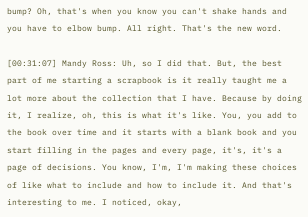bump? Oh, that's when you know you can't shake hands and you have to elbow bump. All right. That's the new word.

[00:31:07] Mandy Ross: Uh, so I did that. But, the best part of me starting a scrapbook is it really taught me a lot more about the collection that I have. Because by doing it, I realize, oh, this is what it's like. You, you add to the book over time and it starts with a blank book and you start filling in the pages and every page, it's, it's a page of decisions. You know, I'm, I'm making these choices of like what to include and how to include it. And that's interesting to me. I noticed, okay,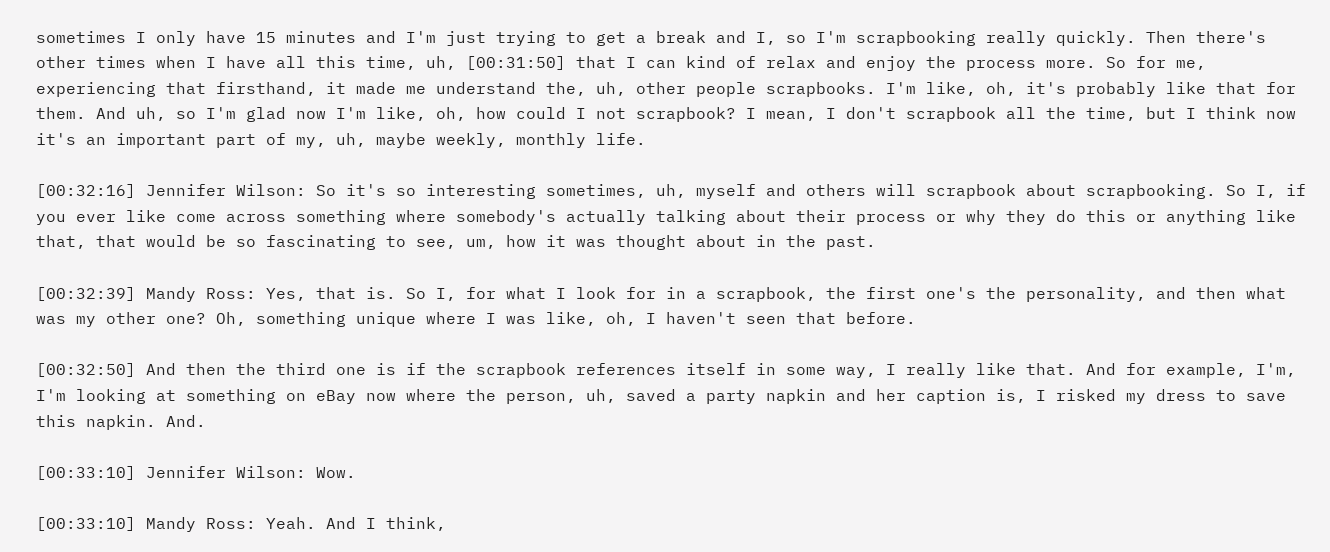sometimes I only have 15 minutes and I'm just trying to get a break and I, so I'm scrapbooking really quickly. Then there's other times when I have all this time, uh, [00:31:50] that I can kind of relax and enjoy the process more. So for me, experiencing that firsthand, it made me understand the, uh, other people scrapbooks. I'm like, oh, it's probably like that for them. And uh, so I'm glad now I'm like, oh, how could I not scrapbook? I mean, I don't scrapbook all the time, but I think now it's an important part of my, uh, maybe weekly, monthly life.

[00:32:16] Jennifer Wilson: So it's so interesting sometimes, uh, myself and others will scrapbook about scrapbooking. So I, if you ever like come across something where somebody's actually talking about their process or why they do this or anything like that, that would be so fascinating to see, um, how it was thought about in the past.

[00:32:39] Mandy Ross: Yes, that is. So I, for what I look for in a scrapbook, the first one's the personality, and then what was my other one? Oh, something unique where I was like, oh, I haven't seen that before.

[00:32:50] And then the third one is if the scrapbook references itself in some way, I really like that. And for example, I'm, I'm looking at something on eBay now where the person, uh, saved a party napkin and her caption is, I risked my dress to save this napkin. And.

[00:33:10] Jennifer Wilson: Wow.

[00:33:10] Mandy Ross: Yeah. And I think,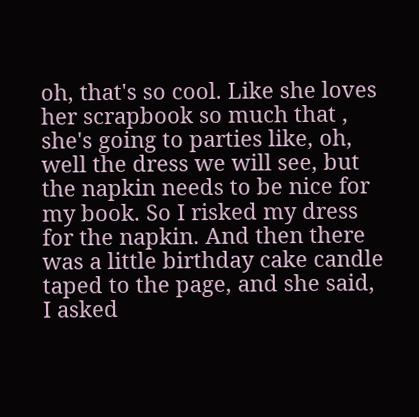oh, that's so cool. Like she loves her scrapbook so much that , she's going to parties like, oh, well the dress we will see, but the napkin needs to be nice for my book. So I risked my dress for the napkin. And then there was a little birthday cake candle taped to the page, and she said, I asked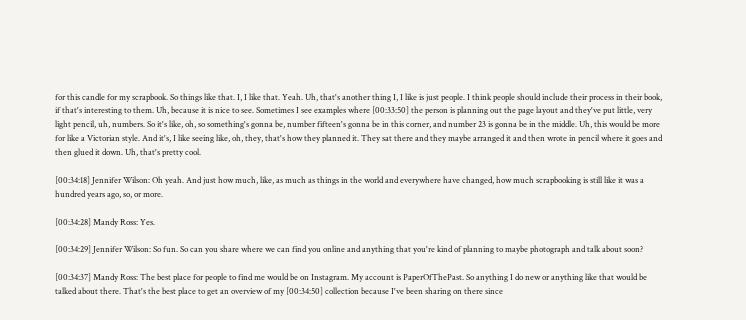for this candle for my scrapbook. So things like that. I, I like that. Yeah. Uh, that's another thing I, I like is just people. I think people should include their process in their book, if that's interesting to them. Uh, because it is nice to see. Sometimes I see examples where [00:33:50] the person is planning out the page layout and they've put little, very light pencil, uh, numbers. So it's like, oh, so something's gonna be, number fifteen's gonna be in this corner, and number 23 is gonna be in the middle. Uh, this would be more for like a Victorian style. And it's, I like seeing like, oh, they, that's how they planned it. They sat there and they maybe arranged it and then wrote in pencil where it goes and then glued it down. Uh, that's pretty cool.

[00:34:18] Jennifer Wilson: Oh yeah. And just how much, like, as much as things in the world and everywhere have changed, how much scrapbooking is still like it was a hundred years ago, so, or more.

[00:34:28] Mandy Ross: Yes.

[00:34:29] Jennifer Wilson: So fun. So can you share where we can find you online and anything that you're kind of planning to maybe photograph and talk about soon?

[00:34:37] Mandy Ross: The best place for people to find me would be on Instagram. My account is PaperOfThePast. So anything I do new or anything like that would be talked about there. That's the best place to get an overview of my [00:34:50] collection because I've been sharing on there since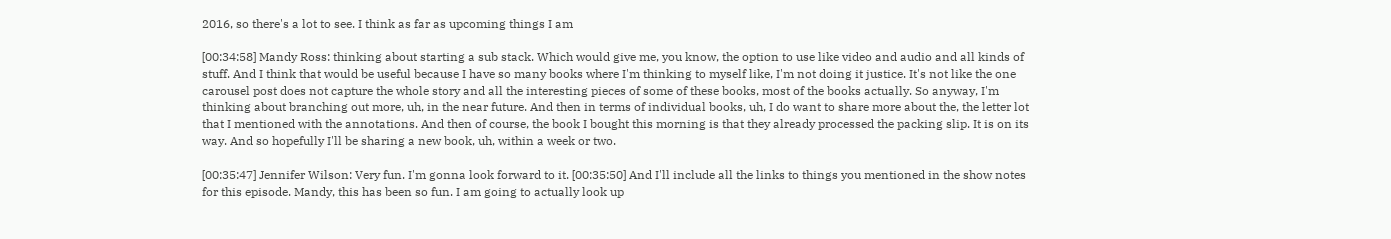2016, so there's a lot to see. I think as far as upcoming things I am

[00:34:58] Mandy Ross: thinking about starting a sub stack. Which would give me, you know, the option to use like video and audio and all kinds of stuff. And I think that would be useful because I have so many books where I'm thinking to myself like, I'm not doing it justice. It's not like the one carousel post does not capture the whole story and all the interesting pieces of some of these books, most of the books actually. So anyway, I'm thinking about branching out more, uh, in the near future. And then in terms of individual books, uh, I do want to share more about the, the letter lot that I mentioned with the annotations. And then of course, the book I bought this morning is that they already processed the packing slip. It is on its way. And so hopefully I'll be sharing a new book, uh, within a week or two.

[00:35:47] Jennifer Wilson: Very fun. I'm gonna look forward to it. [00:35:50] And I'll include all the links to things you mentioned in the show notes for this episode. Mandy, this has been so fun. I am going to actually look up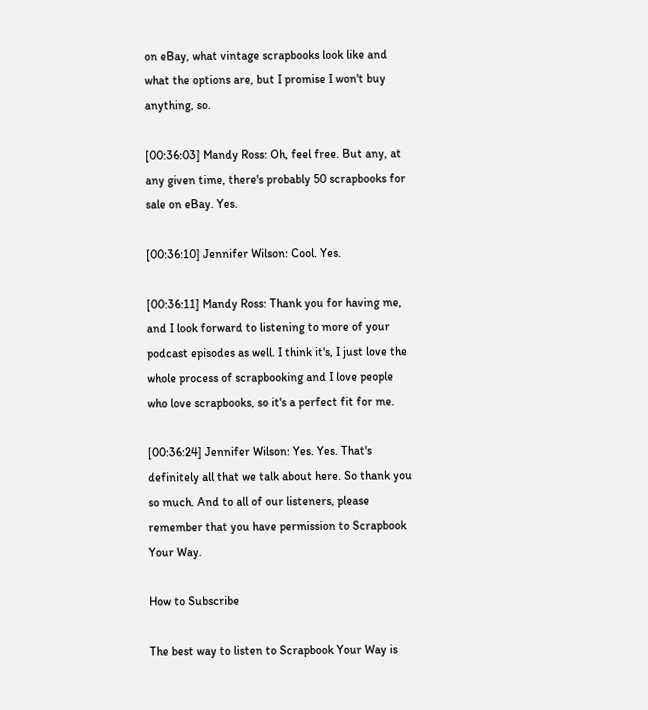on eBay, what vintage scrapbooks look like and what the options are, but I promise I won't buy anything, so.

[00:36:03] Mandy Ross: Oh, feel free. But any, at any given time, there's probably 50 scrapbooks for sale on eBay. Yes.

[00:36:10] Jennifer Wilson: Cool. Yes.

[00:36:11] Mandy Ross: Thank you for having me, and I look forward to listening to more of your podcast episodes as well. I think it's, I just love the whole process of scrapbooking and I love people who love scrapbooks, so it's a perfect fit for me.

[00:36:24] Jennifer Wilson: Yes. Yes. That's definitely all that we talk about here. So thank you so much. And to all of our listeners, please remember that you have permission to Scrapbook Your Way.

How to Subscribe

The best way to listen to Scrapbook Your Way is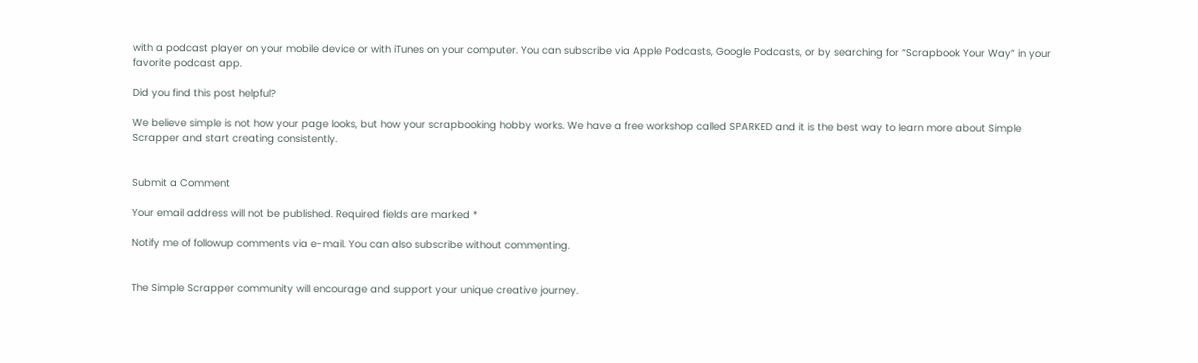with a podcast player on your mobile device or with iTunes on your computer. You can subscribe via Apple Podcasts, Google Podcasts, or by searching for “Scrapbook Your Way” in your favorite podcast app.

Did you find this post helpful?

We believe simple is not how your page looks, but how your scrapbooking hobby works. We have a free workshop called SPARKED and it is the best way to learn more about Simple Scrapper and start creating consistently.


Submit a Comment

Your email address will not be published. Required fields are marked *

Notify me of followup comments via e-mail. You can also subscribe without commenting.


The Simple Scrapper community will encourage and support your unique creative journey.